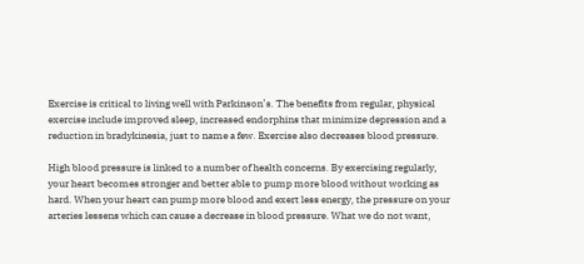Exercise is critical to living well with Parkinson’s. The benefits from regular, physical exercise include improved sleep, increased endorphins that minimize depression and a reduction in bradykinesia, just to name a few. Exercise also decreases blood pressure.

High blood pressure is linked to a number of health concerns. By exercising regularly, your heart becomes stronger and better able to pump more blood without working as hard. When your heart can pump more blood and exert less energy, the pressure on your arteries lessens which can cause a decrease in blood pressure. What we do not want,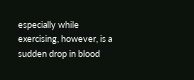especially while exercising, however, is a sudden drop in blood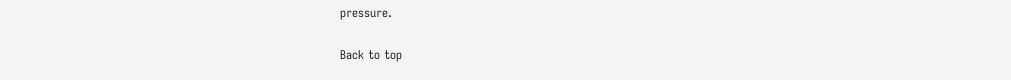pressure.

Back to top